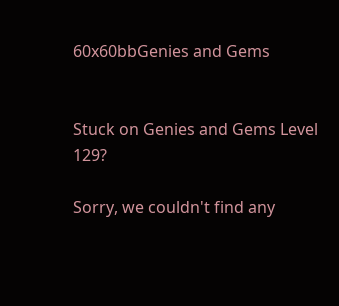60x60bbGenies and Gems


Stuck on Genies and Gems Level 129?

Sorry, we couldn't find any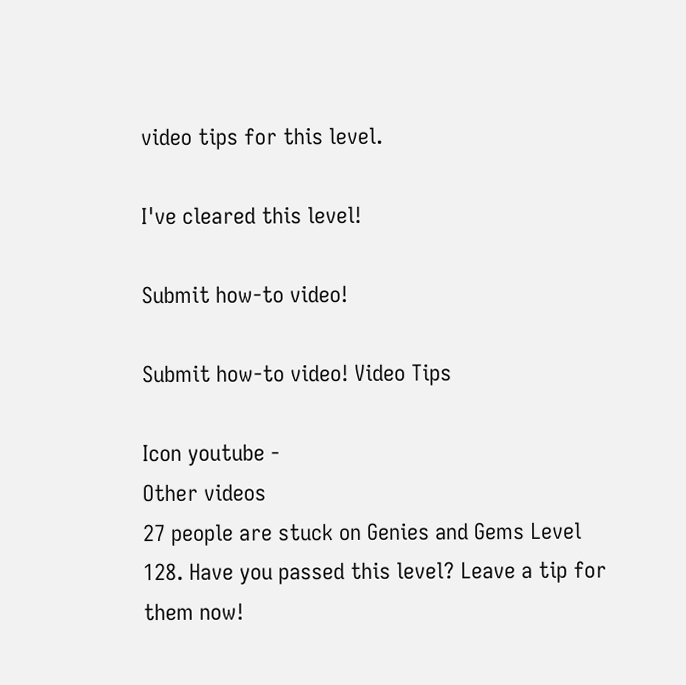video tips for this level.

I've cleared this level!

Submit how-to video!

Submit how-to video! Video Tips

Icon youtube -
Other videos
27 people are stuck on Genies and Gems Level 128. Have you passed this level? Leave a tip for them now!